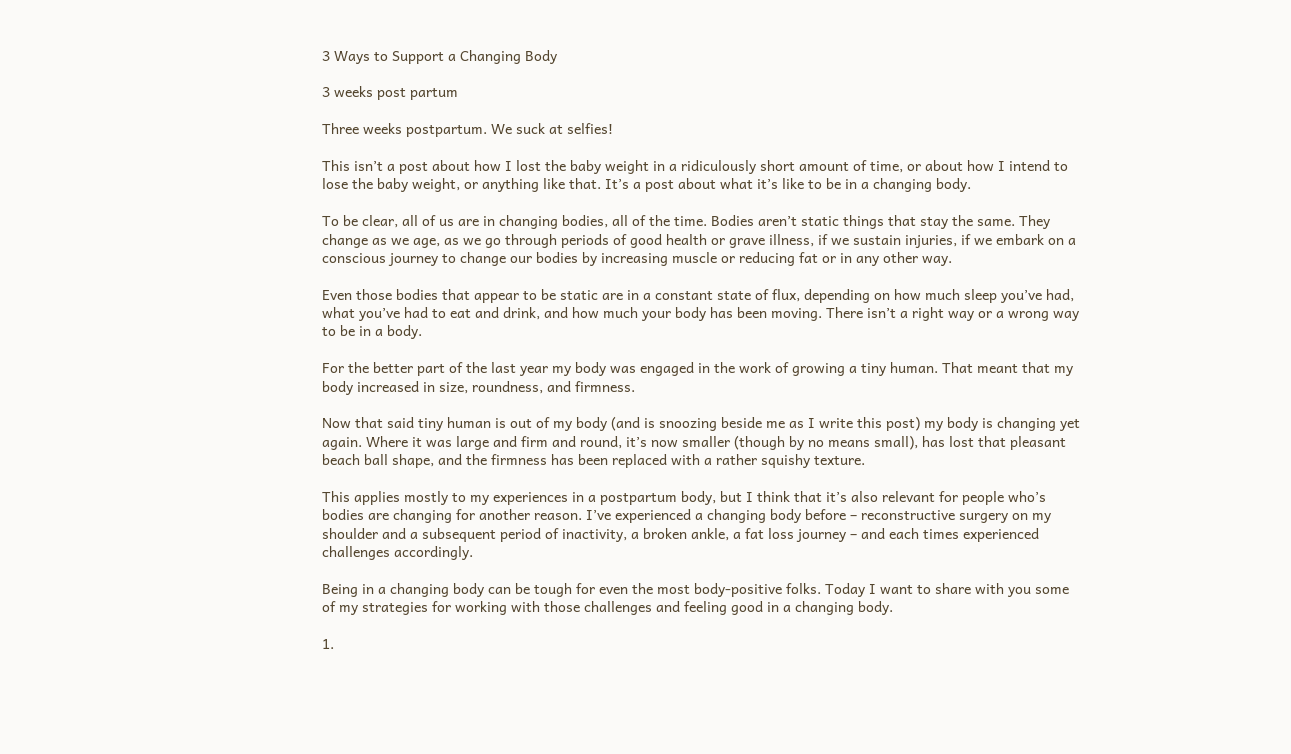3 Ways to Support a Changing Body

3 weeks post partum

Three weeks postpartum. We suck at selfies!

This isn’t a post about how I lost the baby weight in a ridiculously short amount of time, or about how I intend to lose the baby weight, or anything like that. It’s a post about what it’s like to be in a changing body.

To be clear, all of us are in changing bodies, all of the time. Bodies aren’t static things that stay the same. They change as we age, as we go through periods of good health or grave illness, if we sustain injuries, if we embark on a conscious journey to change our bodies by increasing muscle or reducing fat or in any other way.

Even those bodies that appear to be static are in a constant state of flux, depending on how much sleep you’ve had, what you’ve had to eat and drink, and how much your body has been moving. There isn’t a right way or a wrong way to be in a body.

For the better part of the last year my body was engaged in the work of growing a tiny human. That meant that my body increased in size, roundness, and firmness.

Now that said tiny human is out of my body (and is snoozing beside me as I write this post) my body is changing yet again. Where it was large and firm and round, it’s now smaller (though by no means small), has lost that pleasant beach ball shape, and the firmness has been replaced with a rather squishy texture.

This applies mostly to my experiences in a postpartum body, but I think that it’s also relevant for people who’s bodies are changing for another reason. I’ve experienced a changing body before – reconstructive surgery on my shoulder and a subsequent period of inactivity, a broken ankle, a fat loss journey – and each times experienced  challenges accordingly.

Being in a changing body can be tough for even the most body-positive folks. Today I want to share with you some of my strategies for working with those challenges and feeling good in a changing body.

1.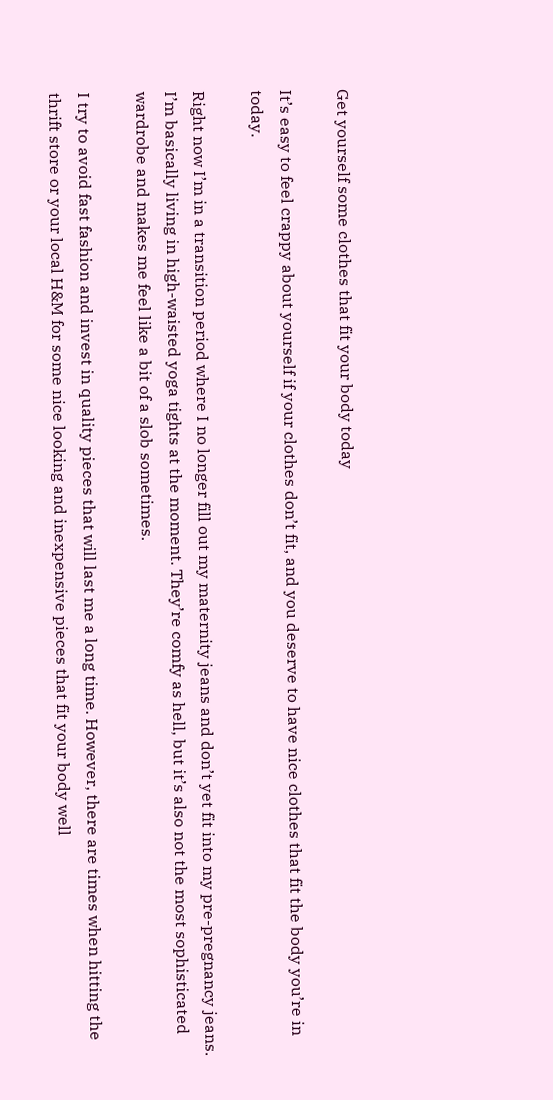Get yourself some clothes that fit your body today

It’s easy to feel crappy about yourself if your clothes don’t fit, and you deserve to have nice clothes that fit the body you’re in today.

Right now I’m in a transition period where I no longer fill out my maternity jeans and don’t yet fit into my pre-pregnancy jeans. I’m basically living in high-waisted yoga tights at the moment. They’re comfy as hell, but it’s also not the most sophisticated wardrobe and makes me feel like a bit of a slob sometimes.

I try to avoid fast fashion and invest in quality pieces that will last me a long time. However, there are times when hitting the thrift store or your local H&M for some nice looking and inexpensive pieces that fit your body well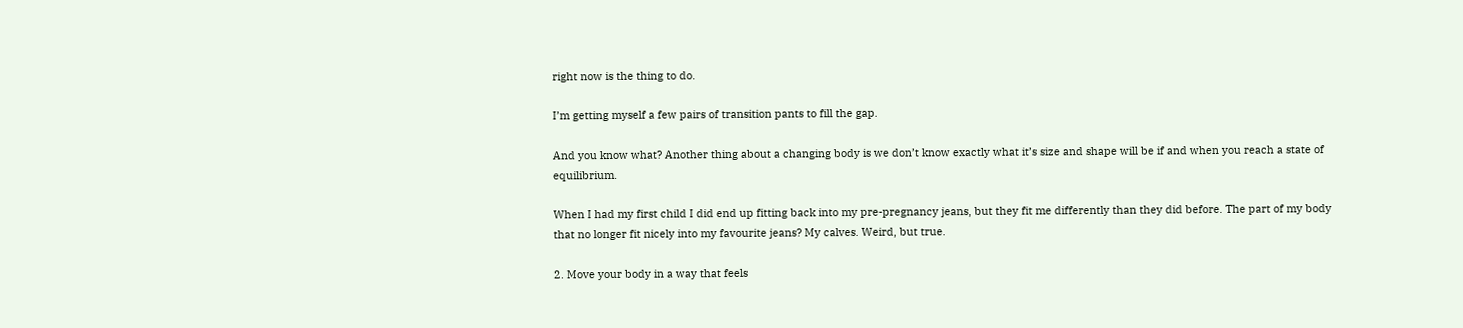right now is the thing to do.

I’m getting myself a few pairs of transition pants to fill the gap.

And you know what? Another thing about a changing body is we don’t know exactly what it’s size and shape will be if and when you reach a state of equilibrium.

When I had my first child I did end up fitting back into my pre-pregnancy jeans, but they fit me differently than they did before. The part of my body that no longer fit nicely into my favourite jeans? My calves. Weird, but true.

2. Move your body in a way that feels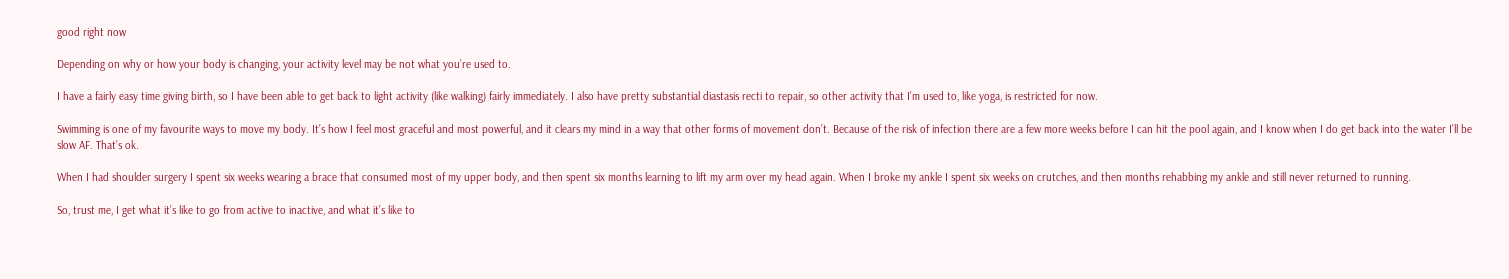good right now

Depending on why or how your body is changing, your activity level may be not what you’re used to.

I have a fairly easy time giving birth, so I have been able to get back to light activity (like walking) fairly immediately. I also have pretty substantial diastasis recti to repair, so other activity that I’m used to, like yoga, is restricted for now.

Swimming is one of my favourite ways to move my body. It’s how I feel most graceful and most powerful, and it clears my mind in a way that other forms of movement don’t. Because of the risk of infection there are a few more weeks before I can hit the pool again, and I know when I do get back into the water I’ll be slow AF. That’s ok.

When I had shoulder surgery I spent six weeks wearing a brace that consumed most of my upper body, and then spent six months learning to lift my arm over my head again. When I broke my ankle I spent six weeks on crutches, and then months rehabbing my ankle and still never returned to running.

So, trust me, I get what it’s like to go from active to inactive, and what it’s like to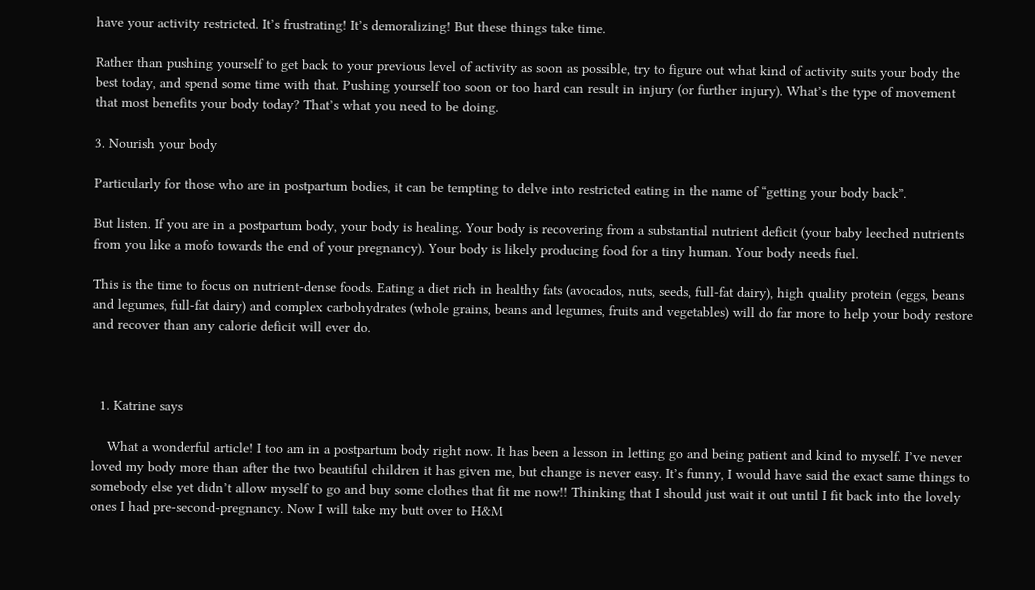have your activity restricted. It’s frustrating! It’s demoralizing! But these things take time.

Rather than pushing yourself to get back to your previous level of activity as soon as possible, try to figure out what kind of activity suits your body the best today, and spend some time with that. Pushing yourself too soon or too hard can result in injury (or further injury). What’s the type of movement that most benefits your body today? That’s what you need to be doing.

3. Nourish your body

Particularly for those who are in postpartum bodies, it can be tempting to delve into restricted eating in the name of “getting your body back”.

But listen. If you are in a postpartum body, your body is healing. Your body is recovering from a substantial nutrient deficit (your baby leeched nutrients from you like a mofo towards the end of your pregnancy). Your body is likely producing food for a tiny human. Your body needs fuel.

This is the time to focus on nutrient-dense foods. Eating a diet rich in healthy fats (avocados, nuts, seeds, full-fat dairy), high quality protein (eggs, beans and legumes, full-fat dairy) and complex carbohydrates (whole grains, beans and legumes, fruits and vegetables) will do far more to help your body restore and recover than any calorie deficit will ever do.



  1. Katrine says

    What a wonderful article! I too am in a postpartum body right now. It has been a lesson in letting go and being patient and kind to myself. I’ve never loved my body more than after the two beautiful children it has given me, but change is never easy. It’s funny, I would have said the exact same things to somebody else yet didn’t allow myself to go and buy some clothes that fit me now!! Thinking that I should just wait it out until I fit back into the lovely ones I had pre-second-pregnancy. Now I will take my butt over to H&M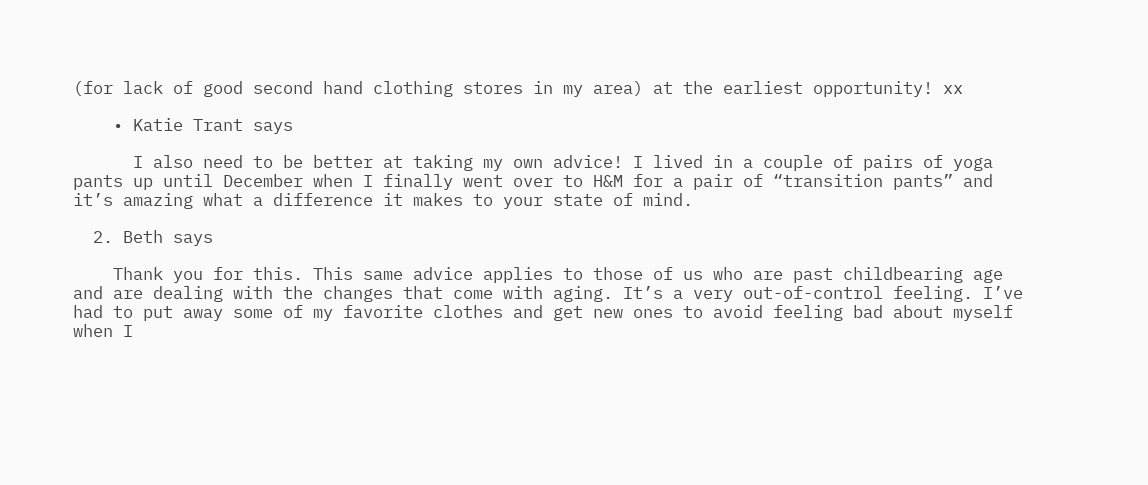(for lack of good second hand clothing stores in my area) at the earliest opportunity! xx

    • Katie Trant says

      I also need to be better at taking my own advice! I lived in a couple of pairs of yoga pants up until December when I finally went over to H&M for a pair of “transition pants” and it’s amazing what a difference it makes to your state of mind.

  2. Beth says

    Thank you for this. This same advice applies to those of us who are past childbearing age and are dealing with the changes that come with aging. It’s a very out-of-control feeling. I’ve had to put away some of my favorite clothes and get new ones to avoid feeling bad about myself when I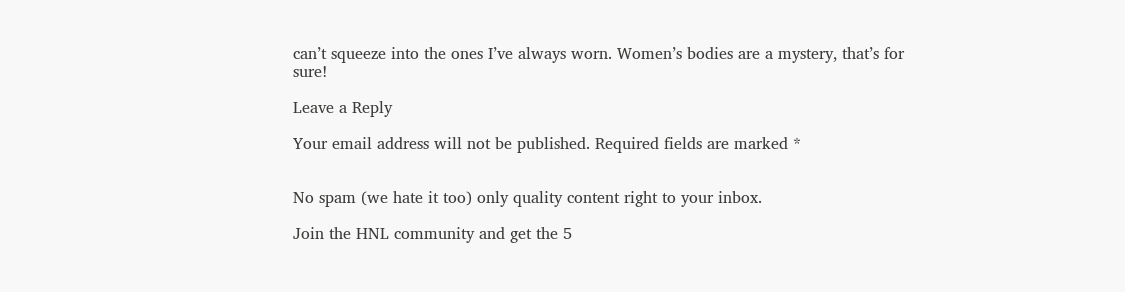can’t squeeze into the ones I’ve always worn. Women’s bodies are a mystery, that’s for sure!

Leave a Reply

Your email address will not be published. Required fields are marked *


No spam (we hate it too) only quality content right to your inbox.

Join the HNL community and get the 5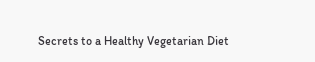Secrets to a Healthy Vegetarian Diet